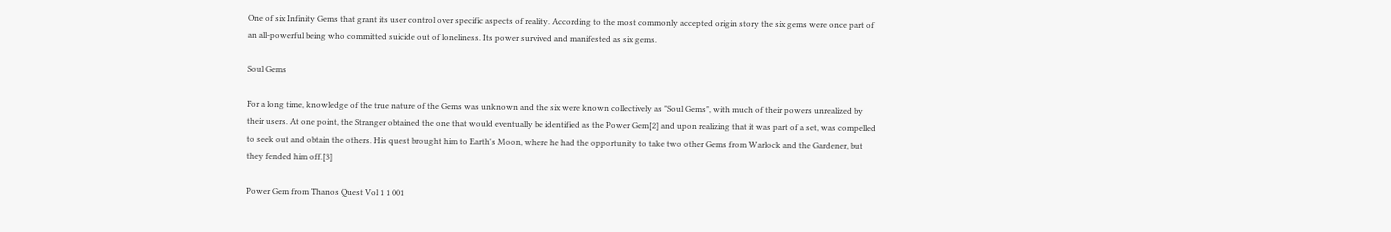One of six Infinity Gems that grant its user control over specific aspects of reality. According to the most commonly accepted origin story the six gems were once part of an all-powerful being who committed suicide out of loneliness. Its power survived and manifested as six gems.

Soul Gems

For a long time, knowledge of the true nature of the Gems was unknown and the six were known collectively as "Soul Gems", with much of their powers unrealized by their users. At one point, the Stranger obtained the one that would eventually be identified as the Power Gem[2] and upon realizing that it was part of a set, was compelled to seek out and obtain the others. His quest brought him to Earth's Moon, where he had the opportunity to take two other Gems from Warlock and the Gardener, but they fended him off.[3]

Power Gem from Thanos Quest Vol 1 1 001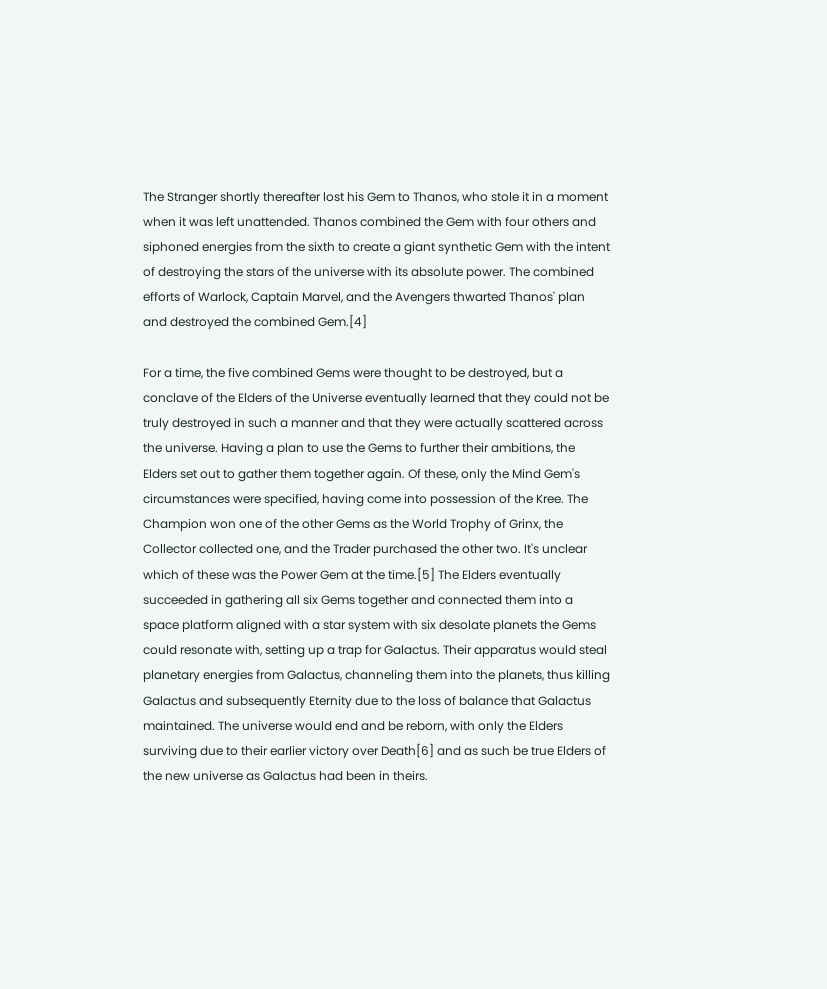The Stranger shortly thereafter lost his Gem to Thanos, who stole it in a moment when it was left unattended. Thanos combined the Gem with four others and siphoned energies from the sixth to create a giant synthetic Gem with the intent of destroying the stars of the universe with its absolute power. The combined efforts of Warlock, Captain Marvel, and the Avengers thwarted Thanos' plan and destroyed the combined Gem.[4]

For a time, the five combined Gems were thought to be destroyed, but a conclave of the Elders of the Universe eventually learned that they could not be truly destroyed in such a manner and that they were actually scattered across the universe. Having a plan to use the Gems to further their ambitions, the Elders set out to gather them together again. Of these, only the Mind Gem's circumstances were specified, having come into possession of the Kree. The Champion won one of the other Gems as the World Trophy of Grinx, the Collector collected one, and the Trader purchased the other two. It's unclear which of these was the Power Gem at the time.[5] The Elders eventually succeeded in gathering all six Gems together and connected them into a space platform aligned with a star system with six desolate planets the Gems could resonate with, setting up a trap for Galactus. Their apparatus would steal planetary energies from Galactus, channeling them into the planets, thus killing Galactus and subsequently Eternity due to the loss of balance that Galactus maintained. The universe would end and be reborn, with only the Elders surviving due to their earlier victory over Death[6] and as such be true Elders of the new universe as Galactus had been in theirs.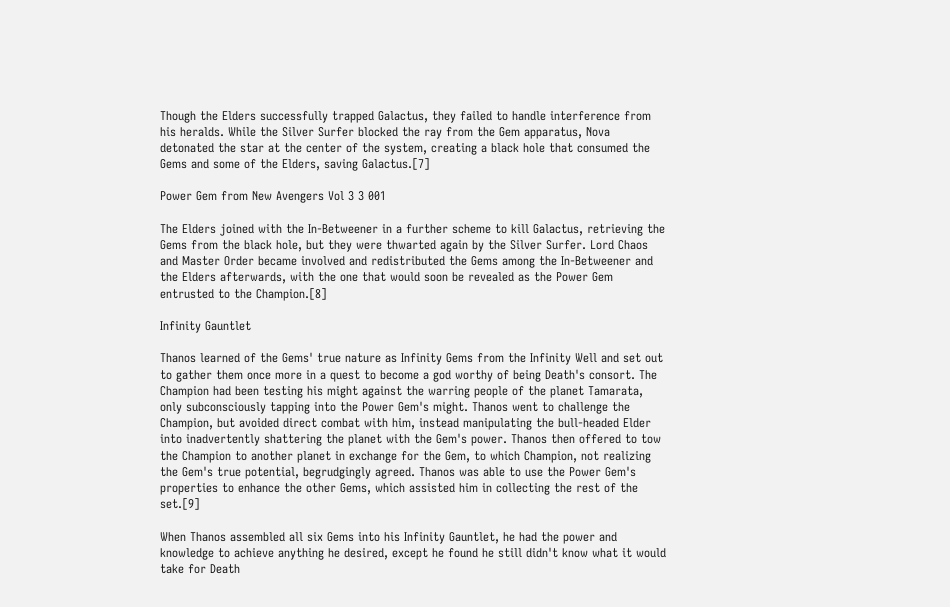Though the Elders successfully trapped Galactus, they failed to handle interference from his heralds. While the Silver Surfer blocked the ray from the Gem apparatus, Nova detonated the star at the center of the system, creating a black hole that consumed the Gems and some of the Elders, saving Galactus.[7]

Power Gem from New Avengers Vol 3 3 001

The Elders joined with the In-Betweener in a further scheme to kill Galactus, retrieving the Gems from the black hole, but they were thwarted again by the Silver Surfer. Lord Chaos and Master Order became involved and redistributed the Gems among the In-Betweener and the Elders afterwards, with the one that would soon be revealed as the Power Gem entrusted to the Champion.[8]

Infinity Gauntlet

Thanos learned of the Gems' true nature as Infinity Gems from the Infinity Well and set out to gather them once more in a quest to become a god worthy of being Death's consort. The Champion had been testing his might against the warring people of the planet Tamarata, only subconsciously tapping into the Power Gem's might. Thanos went to challenge the Champion, but avoided direct combat with him, instead manipulating the bull-headed Elder into inadvertently shattering the planet with the Gem's power. Thanos then offered to tow the Champion to another planet in exchange for the Gem, to which Champion, not realizing the Gem's true potential, begrudgingly agreed. Thanos was able to use the Power Gem's properties to enhance the other Gems, which assisted him in collecting the rest of the set.[9]

When Thanos assembled all six Gems into his Infinity Gauntlet, he had the power and knowledge to achieve anything he desired, except he found he still didn't know what it would take for Death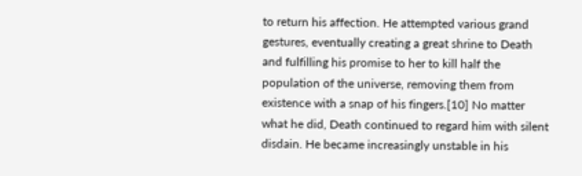to return his affection. He attempted various grand gestures, eventually creating a great shrine to Death and fulfilling his promise to her to kill half the population of the universe, removing them from existence with a snap of his fingers.[10] No matter what he did, Death continued to regard him with silent disdain. He became increasingly unstable in his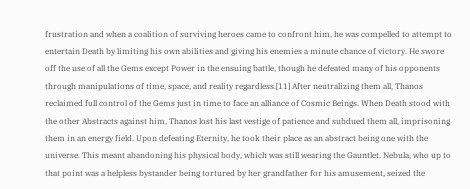frustration and when a coalition of surviving heroes came to confront him, he was compelled to attempt to entertain Death by limiting his own abilities and giving his enemies a minute chance of victory. He swore off the use of all the Gems except Power in the ensuing battle, though he defeated many of his opponents through manipulations of time, space, and reality regardless.[11] After neutralizing them all, Thanos reclaimed full control of the Gems just in time to face an alliance of Cosmic Beings. When Death stood with the other Abstracts against him, Thanos lost his last vestige of patience and subdued them all, imprisoning them in an energy field. Upon defeating Eternity, he took their place as an abstract being one with the universe. This meant abandoning his physical body, which was still wearing the Gauntlet. Nebula, who up to that point was a helpless bystander being tortured by her grandfather for his amusement, seized the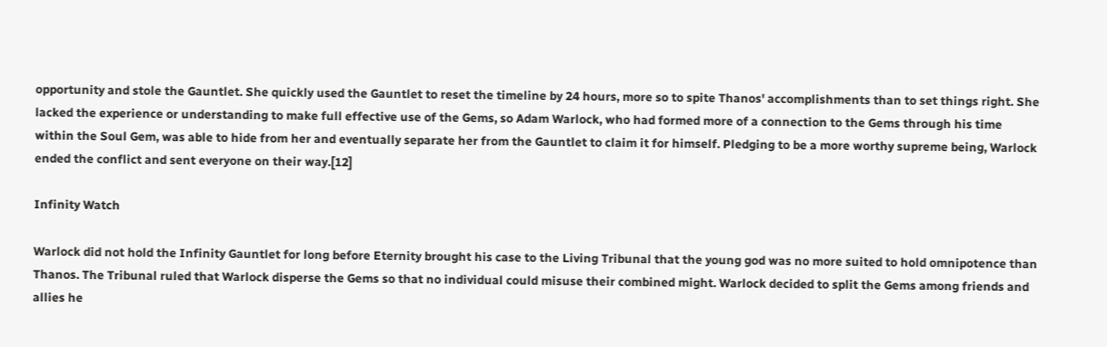opportunity and stole the Gauntlet. She quickly used the Gauntlet to reset the timeline by 24 hours, more so to spite Thanos' accomplishments than to set things right. She lacked the experience or understanding to make full effective use of the Gems, so Adam Warlock, who had formed more of a connection to the Gems through his time within the Soul Gem, was able to hide from her and eventually separate her from the Gauntlet to claim it for himself. Pledging to be a more worthy supreme being, Warlock ended the conflict and sent everyone on their way.[12]

Infinity Watch

Warlock did not hold the Infinity Gauntlet for long before Eternity brought his case to the Living Tribunal that the young god was no more suited to hold omnipotence than Thanos. The Tribunal ruled that Warlock disperse the Gems so that no individual could misuse their combined might. Warlock decided to split the Gems among friends and allies he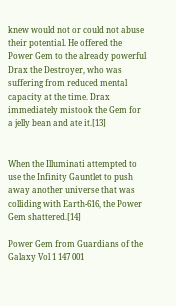knew would not or could not abuse their potential. He offered the Power Gem to the already powerful Drax the Destroyer, who was suffering from reduced mental capacity at the time. Drax immediately mistook the Gem for a jelly bean and ate it.[13]


When the Illuminati attempted to use the Infinity Gauntlet to push away another universe that was colliding with Earth-616, the Power Gem shattered.[14]

Power Gem from Guardians of the Galaxy Vol 1 147 001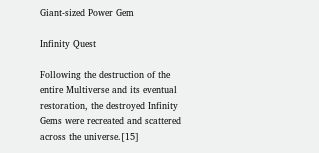Giant-sized Power Gem

Infinity Quest

Following the destruction of the entire Multiverse and its eventual restoration, the destroyed Infinity Gems were recreated and scattered across the universe.[15]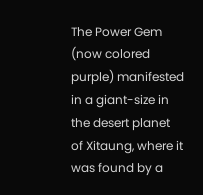The Power Gem (now colored purple) manifested in a giant-size in the desert planet of Xitaung, where it was found by a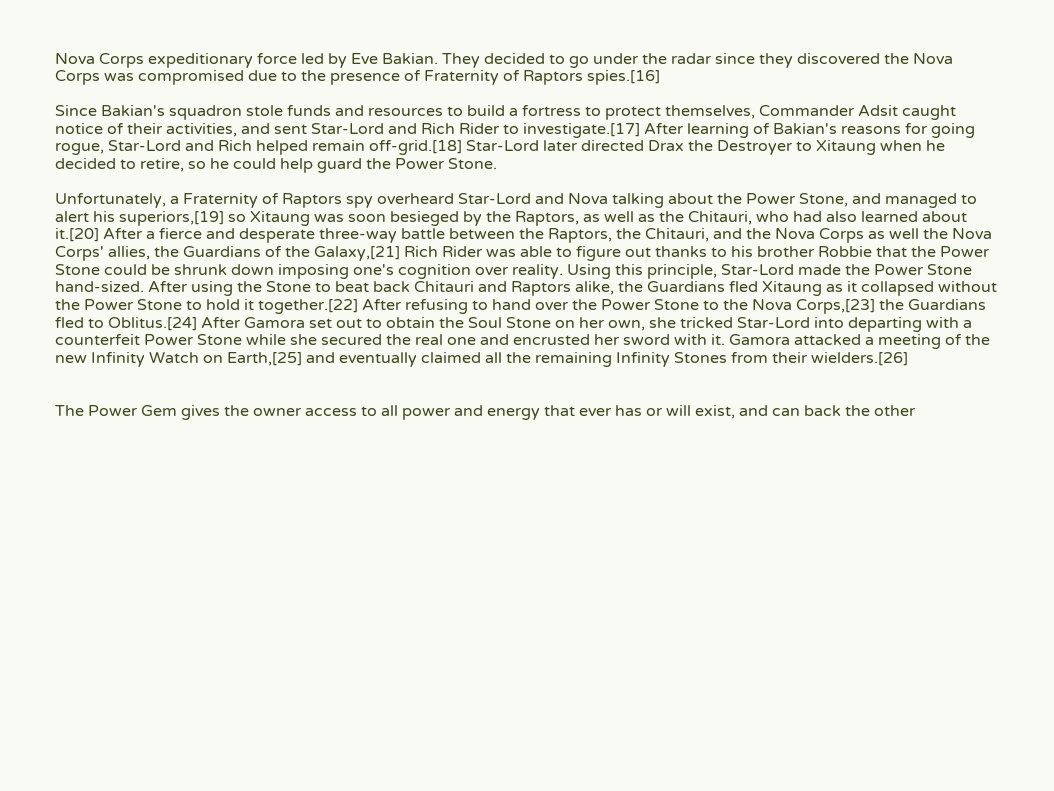Nova Corps expeditionary force led by Eve Bakian. They decided to go under the radar since they discovered the Nova Corps was compromised due to the presence of Fraternity of Raptors spies.[16]

Since Bakian's squadron stole funds and resources to build a fortress to protect themselves, Commander Adsit caught notice of their activities, and sent Star-Lord and Rich Rider to investigate.[17] After learning of Bakian's reasons for going rogue, Star-Lord and Rich helped remain off-grid.[18] Star-Lord later directed Drax the Destroyer to Xitaung when he decided to retire, so he could help guard the Power Stone.

Unfortunately, a Fraternity of Raptors spy overheard Star-Lord and Nova talking about the Power Stone, and managed to alert his superiors,[19] so Xitaung was soon besieged by the Raptors, as well as the Chitauri, who had also learned about it.[20] After a fierce and desperate three-way battle between the Raptors, the Chitauri, and the Nova Corps as well the Nova Corps' allies, the Guardians of the Galaxy,[21] Rich Rider was able to figure out thanks to his brother Robbie that the Power Stone could be shrunk down imposing one's cognition over reality. Using this principle, Star-Lord made the Power Stone hand-sized. After using the Stone to beat back Chitauri and Raptors alike, the Guardians fled Xitaung as it collapsed without the Power Stone to hold it together.[22] After refusing to hand over the Power Stone to the Nova Corps,[23] the Guardians fled to Oblitus.[24] After Gamora set out to obtain the Soul Stone on her own, she tricked Star-Lord into departing with a counterfeit Power Stone while she secured the real one and encrusted her sword with it. Gamora attacked a meeting of the new Infinity Watch on Earth,[25] and eventually claimed all the remaining Infinity Stones from their wielders.[26]


The Power Gem gives the owner access to all power and energy that ever has or will exist, and can back the other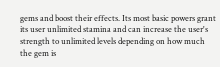gems and boost their effects. Its most basic powers grant its user unlimited stamina and can increase the user's strength to unlimited levels depending on how much the gem is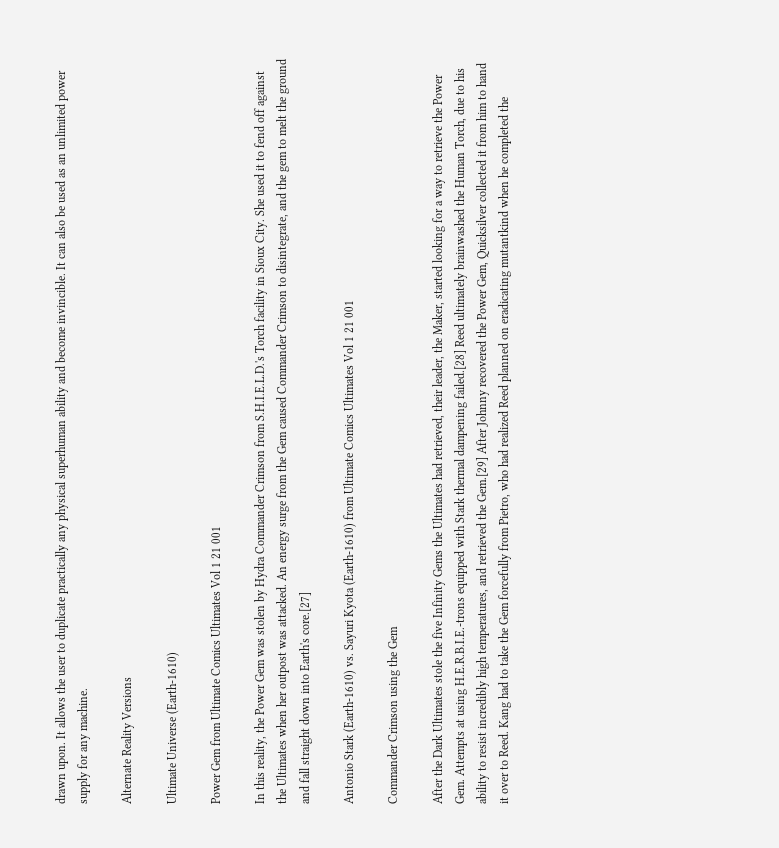drawn upon. It allows the user to duplicate practically any physical superhuman ability and become invincible. It can also be used as an unlimited power supply for any machine.

Alternate Reality Versions

Ultimate Universe (Earth-1610)

Power Gem from Ultimate Comics Ultimates Vol 1 21 001

In this reality, the Power Gem was stolen by Hydra Commander Crimson from S.H.I.E.L.D.'s Torch facility in Sioux City. She used it to fend off against the Ultimates when her outpost was attacked. An energy surge from the Gem caused Commander Crimson to disintegrate, and the gem to melt the ground and fall straight down into Earth's core.[27]

Antonio Stark (Earth-1610) vs. Sayuri Kyota (Earth-1610) from Ultimate Comics Ultimates Vol 1 21 001

Commander Crimson using the Gem

After the Dark Ultimates stole the five Infinity Gems the Ultimates had retrieved, their leader, the Maker, started looking for a way to retrieve the Power Gem. Attempts at using H.E.R.B.I.E.-trons equipped with Stark thermal dampening failed.[28] Reed ultimately brainwashed the Human Torch, due to his ability to resist incredibly high temperatures, and retrieved the Gem.[29] After Johnny recovered the Power Gem, Quicksilver collected it from him to hand it over to Reed. Kang had to take the Gem forcefully from Pietro, who had realized Reed planned on eradicating mutantkind when he completed the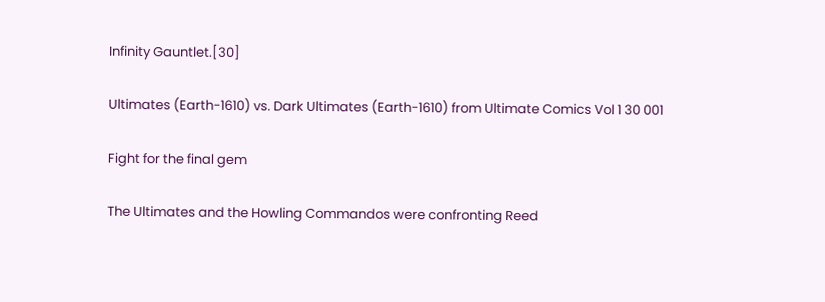Infinity Gauntlet.[30]

Ultimates (Earth-1610) vs. Dark Ultimates (Earth-1610) from Ultimate Comics Vol 1 30 001

Fight for the final gem

The Ultimates and the Howling Commandos were confronting Reed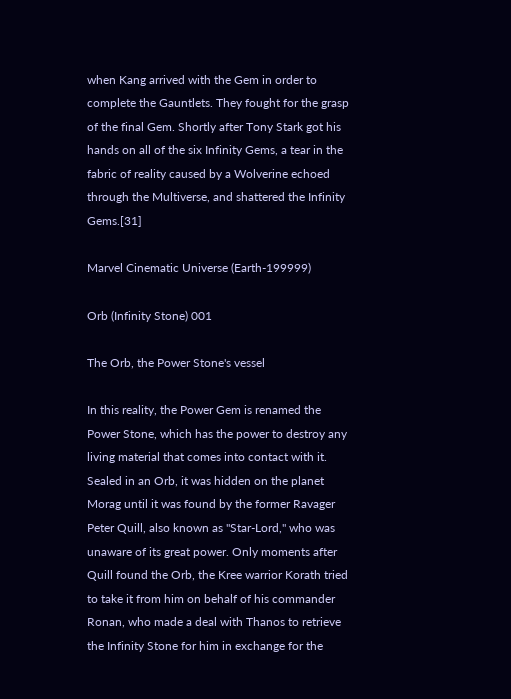when Kang arrived with the Gem in order to complete the Gauntlets. They fought for the grasp of the final Gem. Shortly after Tony Stark got his hands on all of the six Infinity Gems, a tear in the fabric of reality caused by a Wolverine echoed through the Multiverse, and shattered the Infinity Gems.[31]

Marvel Cinematic Universe (Earth-199999)

Orb (Infinity Stone) 001

The Orb, the Power Stone's vessel

In this reality, the Power Gem is renamed the Power Stone, which has the power to destroy any living material that comes into contact with it. Sealed in an Orb, it was hidden on the planet Morag until it was found by the former Ravager Peter Quill, also known as "Star-Lord," who was unaware of its great power. Only moments after Quill found the Orb, the Kree warrior Korath tried to take it from him on behalf of his commander Ronan, who made a deal with Thanos to retrieve the Infinity Stone for him in exchange for the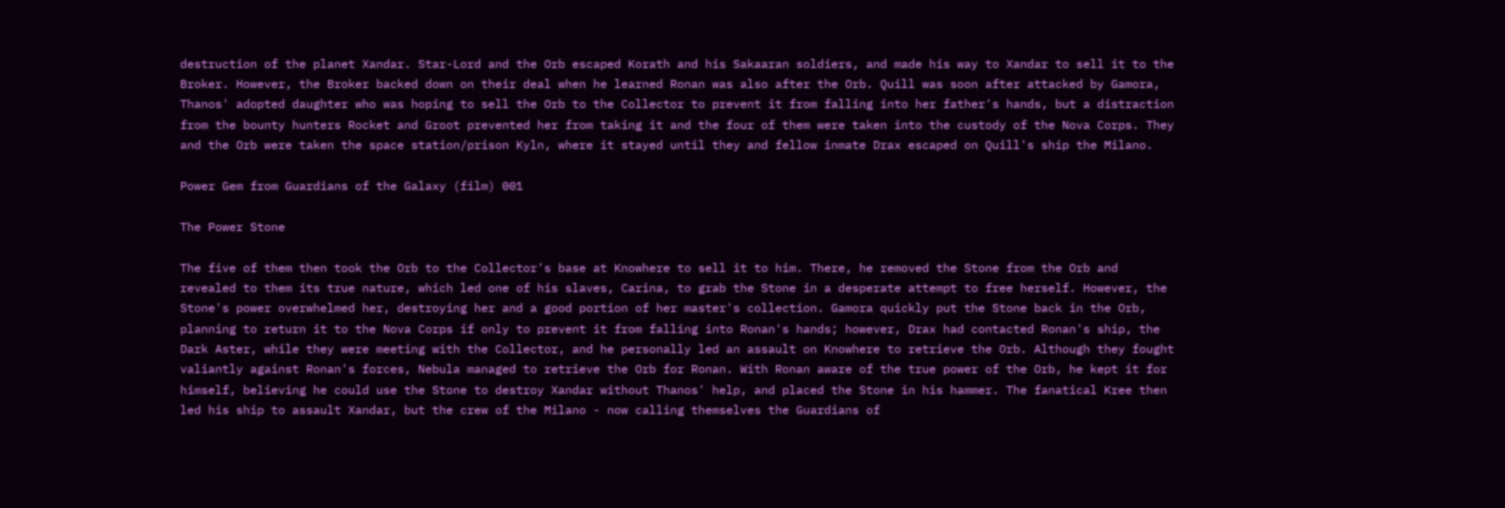destruction of the planet Xandar. Star-Lord and the Orb escaped Korath and his Sakaaran soldiers, and made his way to Xandar to sell it to the Broker. However, the Broker backed down on their deal when he learned Ronan was also after the Orb. Quill was soon after attacked by Gamora, Thanos' adopted daughter who was hoping to sell the Orb to the Collector to prevent it from falling into her father's hands, but a distraction from the bounty hunters Rocket and Groot prevented her from taking it and the four of them were taken into the custody of the Nova Corps. They and the Orb were taken the space station/prison Kyln, where it stayed until they and fellow inmate Drax escaped on Quill's ship the Milano.

Power Gem from Guardians of the Galaxy (film) 001

The Power Stone

The five of them then took the Orb to the Collector's base at Knowhere to sell it to him. There, he removed the Stone from the Orb and revealed to them its true nature, which led one of his slaves, Carina, to grab the Stone in a desperate attempt to free herself. However, the Stone's power overwhelmed her, destroying her and a good portion of her master's collection. Gamora quickly put the Stone back in the Orb, planning to return it to the Nova Corps if only to prevent it from falling into Ronan's hands; however, Drax had contacted Ronan's ship, the Dark Aster, while they were meeting with the Collector, and he personally led an assault on Knowhere to retrieve the Orb. Although they fought valiantly against Ronan's forces, Nebula managed to retrieve the Orb for Ronan. With Ronan aware of the true power of the Orb, he kept it for himself, believing he could use the Stone to destroy Xandar without Thanos' help, and placed the Stone in his hammer. The fanatical Kree then led his ship to assault Xandar, but the crew of the Milano - now calling themselves the Guardians of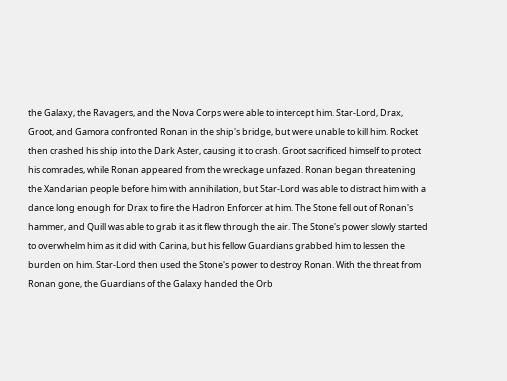the Galaxy, the Ravagers, and the Nova Corps were able to intercept him. Star-Lord, Drax, Groot, and Gamora confronted Ronan in the ship's bridge, but were unable to kill him. Rocket then crashed his ship into the Dark Aster, causing it to crash. Groot sacrificed himself to protect his comrades, while Ronan appeared from the wreckage unfazed. Ronan began threatening the Xandarian people before him with annihilation, but Star-Lord was able to distract him with a dance long enough for Drax to fire the Hadron Enforcer at him. The Stone fell out of Ronan's hammer, and Quill was able to grab it as it flew through the air. The Stone's power slowly started to overwhelm him as it did with Carina, but his fellow Guardians grabbed him to lessen the burden on him. Star-Lord then used the Stone's power to destroy Ronan. With the threat from Ronan gone, the Guardians of the Galaxy handed the Orb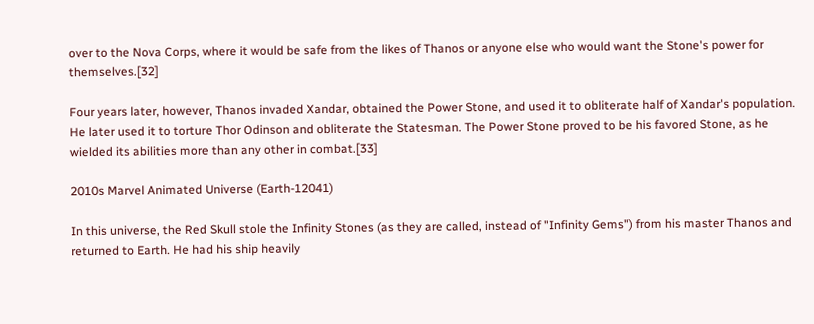over to the Nova Corps, where it would be safe from the likes of Thanos or anyone else who would want the Stone's power for themselves.[32]

Four years later, however, Thanos invaded Xandar, obtained the Power Stone, and used it to obliterate half of Xandar's population. He later used it to torture Thor Odinson and obliterate the Statesman. The Power Stone proved to be his favored Stone, as he wielded its abilities more than any other in combat.[33]

2010s Marvel Animated Universe (Earth-12041)

In this universe, the Red Skull stole the Infinity Stones (as they are called, instead of "Infinity Gems") from his master Thanos and returned to Earth. He had his ship heavily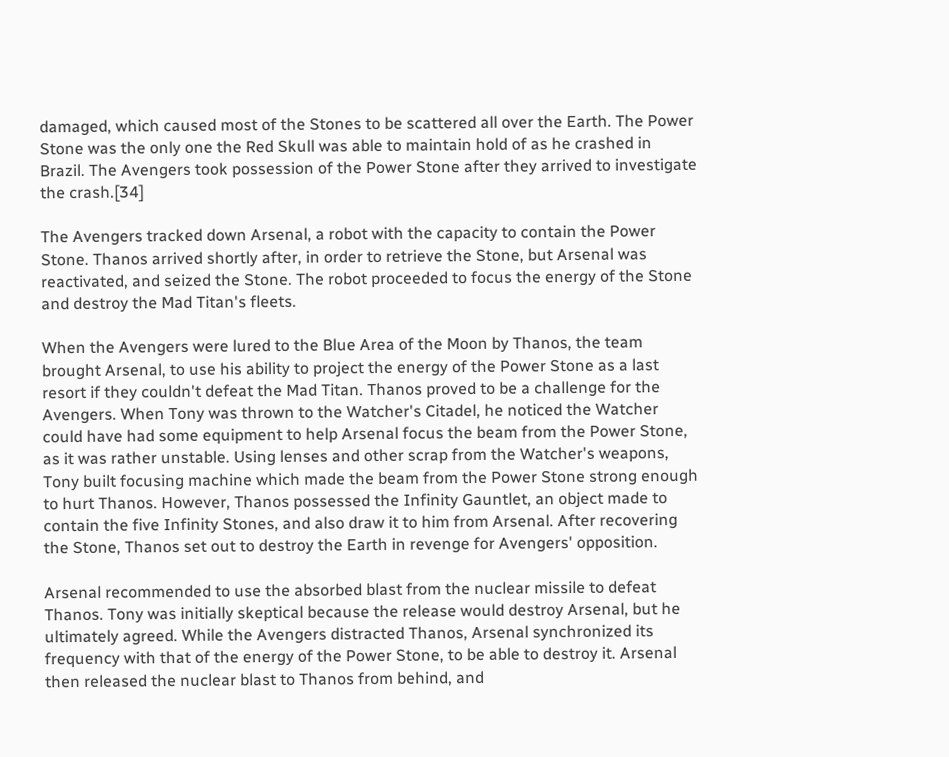damaged, which caused most of the Stones to be scattered all over the Earth. The Power Stone was the only one the Red Skull was able to maintain hold of as he crashed in Brazil. The Avengers took possession of the Power Stone after they arrived to investigate the crash.[34]

The Avengers tracked down Arsenal, a robot with the capacity to contain the Power Stone. Thanos arrived shortly after, in order to retrieve the Stone, but Arsenal was reactivated, and seized the Stone. The robot proceeded to focus the energy of the Stone and destroy the Mad Titan's fleets.

When the Avengers were lured to the Blue Area of the Moon by Thanos, the team brought Arsenal, to use his ability to project the energy of the Power Stone as a last resort if they couldn't defeat the Mad Titan. Thanos proved to be a challenge for the Avengers. When Tony was thrown to the Watcher's Citadel, he noticed the Watcher could have had some equipment to help Arsenal focus the beam from the Power Stone, as it was rather unstable. Using lenses and other scrap from the Watcher's weapons, Tony built focusing machine which made the beam from the Power Stone strong enough to hurt Thanos. However, Thanos possessed the Infinity Gauntlet, an object made to contain the five Infinity Stones, and also draw it to him from Arsenal. After recovering the Stone, Thanos set out to destroy the Earth in revenge for Avengers' opposition.

Arsenal recommended to use the absorbed blast from the nuclear missile to defeat Thanos. Tony was initially skeptical because the release would destroy Arsenal, but he ultimately agreed. While the Avengers distracted Thanos, Arsenal synchronized its frequency with that of the energy of the Power Stone, to be able to destroy it. Arsenal then released the nuclear blast to Thanos from behind, and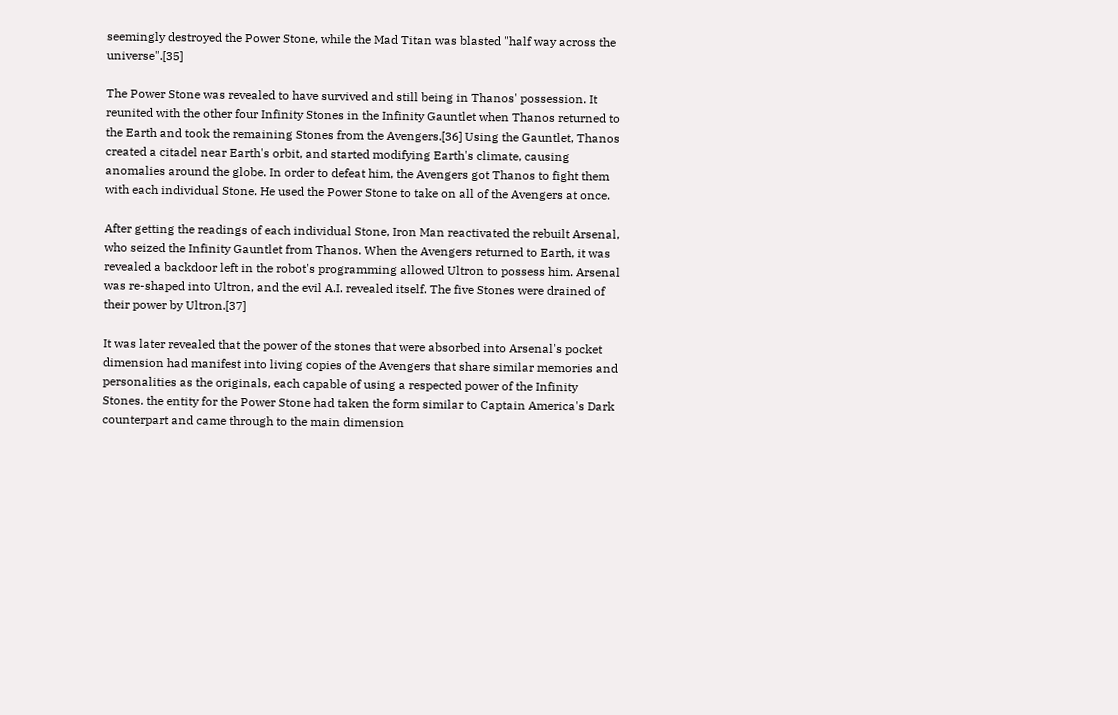seemingly destroyed the Power Stone, while the Mad Titan was blasted "half way across the universe".[35]

The Power Stone was revealed to have survived and still being in Thanos' possession. It reunited with the other four Infinity Stones in the Infinity Gauntlet when Thanos returned to the Earth and took the remaining Stones from the Avengers.[36] Using the Gauntlet, Thanos created a citadel near Earth's orbit, and started modifying Earth's climate, causing anomalies around the globe. In order to defeat him, the Avengers got Thanos to fight them with each individual Stone. He used the Power Stone to take on all of the Avengers at once.

After getting the readings of each individual Stone, Iron Man reactivated the rebuilt Arsenal, who seized the Infinity Gauntlet from Thanos. When the Avengers returned to Earth, it was revealed a backdoor left in the robot's programming allowed Ultron to possess him. Arsenal was re-shaped into Ultron, and the evil A.I. revealed itself. The five Stones were drained of their power by Ultron.[37]

It was later revealed that the power of the stones that were absorbed into Arsenal's pocket dimension had manifest into living copies of the Avengers that share similar memories and personalities as the originals, each capable of using a respected power of the Infinity Stones. the entity for the Power Stone had taken the form similar to Captain America's Dark counterpart and came through to the main dimension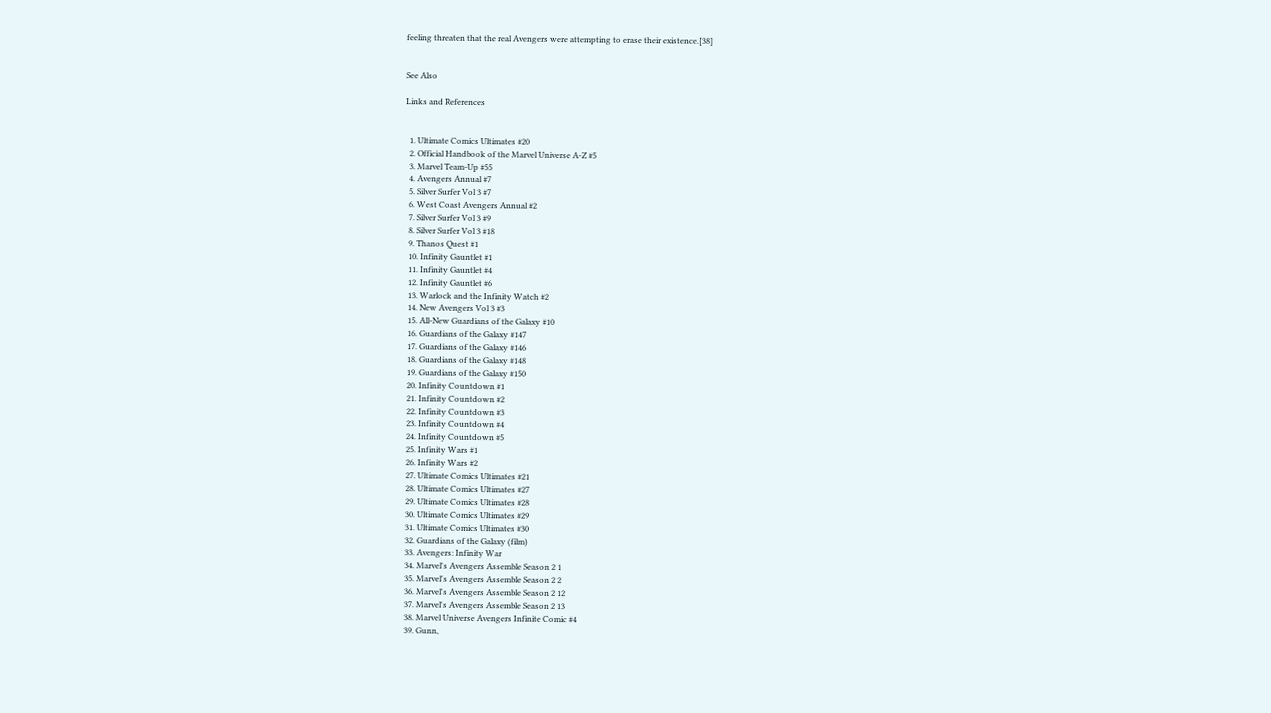feeling threaten that the real Avengers were attempting to erase their existence.[38]


See Also

Links and References


  1. Ultimate Comics Ultimates #20
  2. Official Handbook of the Marvel Universe A-Z #5
  3. Marvel Team-Up #55
  4. Avengers Annual #7
  5. Silver Surfer Vol 3 #7
  6. West Coast Avengers Annual #2
  7. Silver Surfer Vol 3 #9
  8. Silver Surfer Vol 3 #18
  9. Thanos Quest #1
  10. Infinity Gauntlet #1
  11. Infinity Gauntlet #4
  12. Infinity Gauntlet #6
  13. Warlock and the Infinity Watch #2
  14. New Avengers Vol 3 #3
  15. All-New Guardians of the Galaxy #10
  16. Guardians of the Galaxy #147
  17. Guardians of the Galaxy #146
  18. Guardians of the Galaxy #148
  19. Guardians of the Galaxy #150
  20. Infinity Countdown #1
  21. Infinity Countdown #2
  22. Infinity Countdown #3
  23. Infinity Countdown #4
  24. Infinity Countdown #5
  25. Infinity Wars #1
  26. Infinity Wars #2
  27. Ultimate Comics Ultimates #21
  28. Ultimate Comics Ultimates #27
  29. Ultimate Comics Ultimates #28
  30. Ultimate Comics Ultimates #29
  31. Ultimate Comics Ultimates #30
  32. Guardians of the Galaxy (film)
  33. Avengers: Infinity War
  34. Marvel's Avengers Assemble Season 2 1
  35. Marvel's Avengers Assemble Season 2 2
  36. Marvel's Avengers Assemble Season 2 12
  37. Marvel's Avengers Assemble Season 2 13
  38. Marvel Universe Avengers Infinite Comic #4
  39. Gunn,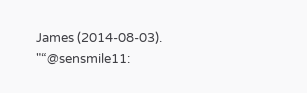James (2014-08-03). "“@sensmile11: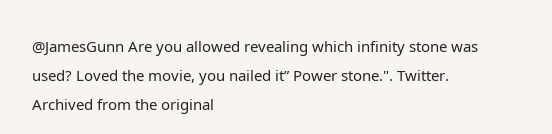@JamesGunn Are you allowed revealing which infinity stone was used? Loved the movie, you nailed it” Power stone.". Twitter. Archived from the original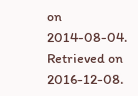on 2014-08-04. Retrieved on 2016-12-08.